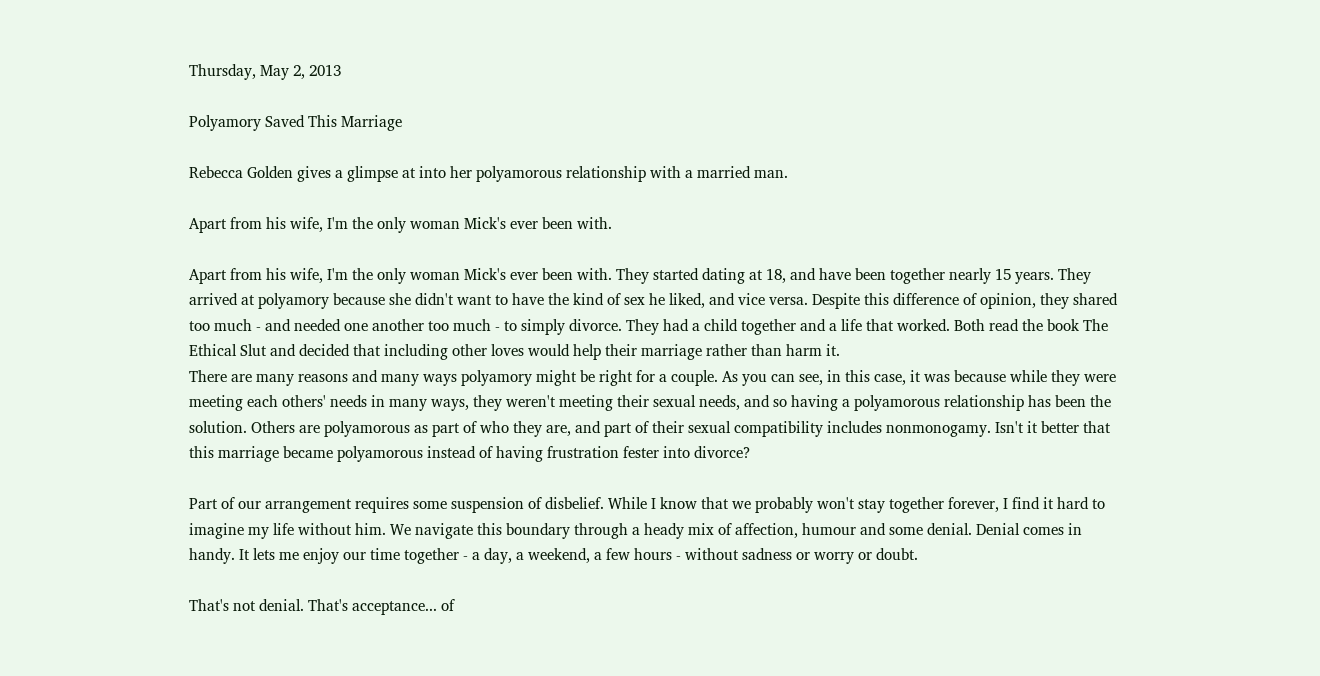Thursday, May 2, 2013

Polyamory Saved This Marriage

Rebecca Golden gives a glimpse at into her polyamorous relationship with a married man.

Apart from his wife, I'm the only woman Mick's ever been with.

Apart from his wife, I'm the only woman Mick's ever been with. They started dating at 18, and have been together nearly 15 years. They arrived at polyamory because she didn't want to have the kind of sex he liked, and vice versa. Despite this difference of opinion, they shared too much - and needed one another too much - to simply divorce. They had a child together and a life that worked. Both read the book The Ethical Slut and decided that including other loves would help their marriage rather than harm it.
There are many reasons and many ways polyamory might be right for a couple. As you can see, in this case, it was because while they were meeting each others' needs in many ways, they weren't meeting their sexual needs, and so having a polyamorous relationship has been the solution. Others are polyamorous as part of who they are, and part of their sexual compatibility includes nonmonogamy. Isn't it better that this marriage became polyamorous instead of having frustration fester into divorce?

Part of our arrangement requires some suspension of disbelief. While I know that we probably won't stay together forever, I find it hard to imagine my life without him. We navigate this boundary through a heady mix of affection, humour and some denial. Denial comes in handy. It lets me enjoy our time together - a day, a weekend, a few hours - without sadness or worry or doubt.

That's not denial. That's acceptance... of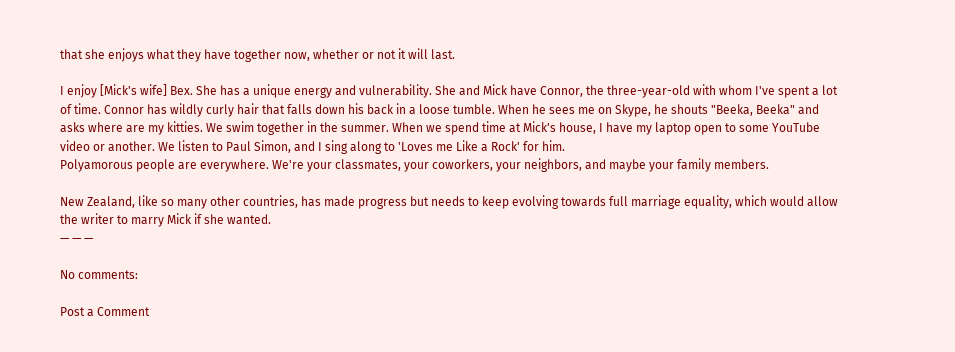that she enjoys what they have together now, whether or not it will last.

I enjoy [Mick's wife] Bex. She has a unique energy and vulnerability. She and Mick have Connor, the three-year-old with whom I've spent a lot of time. Connor has wildly curly hair that falls down his back in a loose tumble. When he sees me on Skype, he shouts "Beeka, Beeka" and asks where are my kitties. We swim together in the summer. When we spend time at Mick's house, I have my laptop open to some YouTube video or another. We listen to Paul Simon, and I sing along to 'Loves me Like a Rock' for him.
Polyamorous people are everywhere. We're your classmates, your coworkers, your neighbors, and maybe your family members.

New Zealand, like so many other countries, has made progress but needs to keep evolving towards full marriage equality, which would allow the writer to marry Mick if she wanted.
— — —

No comments:

Post a Comment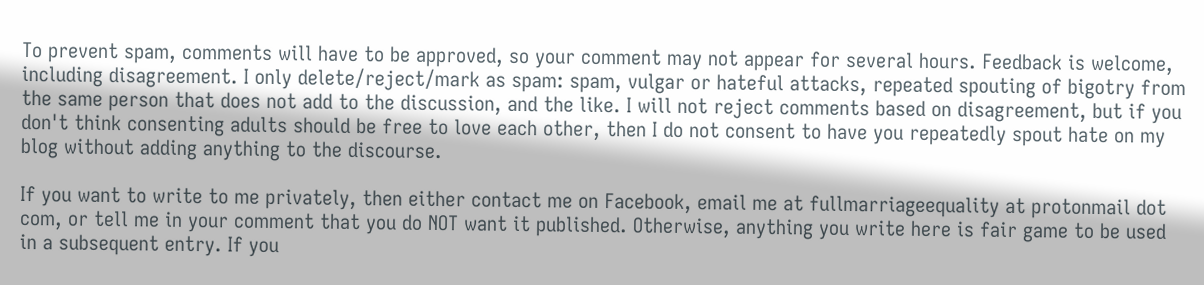To prevent spam, comments will have to be approved, so your comment may not appear for several hours. Feedback is welcome, including disagreement. I only delete/reject/mark as spam: spam, vulgar or hateful attacks, repeated spouting of bigotry from the same person that does not add to the discussion, and the like. I will not reject comments based on disagreement, but if you don't think consenting adults should be free to love each other, then I do not consent to have you repeatedly spout hate on my blog without adding anything to the discourse.

If you want to write to me privately, then either contact me on Facebook, email me at fullmarriageequality at protonmail dot com, or tell me in your comment that you do NOT want it published. Otherwise, anything you write here is fair game to be used in a subsequent entry. If you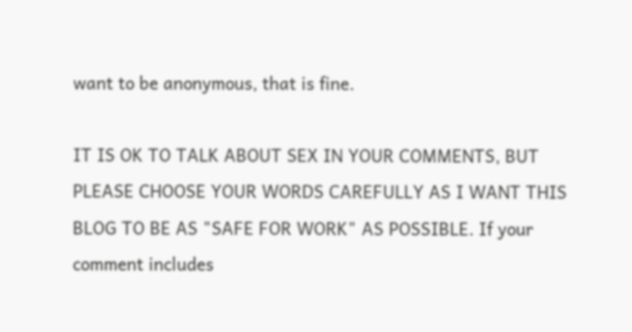want to be anonymous, that is fine.

IT IS OK TO TALK ABOUT SEX IN YOUR COMMENTS, BUT PLEASE CHOOSE YOUR WORDS CAREFULLY AS I WANT THIS BLOG TO BE AS "SAFE FOR WORK" AS POSSIBLE. If your comment includes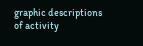graphic descriptions of activity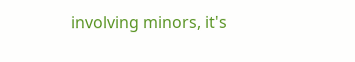involving minors, it's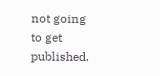not going to get published.